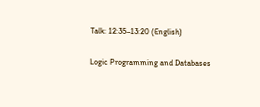Talk: 12:35–13:20 (English)

Logic Programming and Databases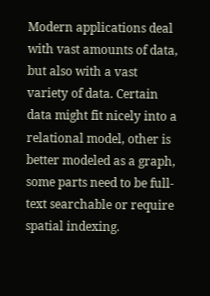Modern applications deal with vast amounts of data, but also with a vast variety of data. Certain data might fit nicely into a relational model, other is better modeled as a graph, some parts need to be full-text searchable or require spatial indexing.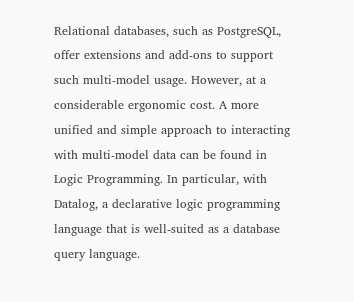Relational databases, such as PostgreSQL, offer extensions and add-ons to support such multi-model usage. However, at a considerable ergonomic cost. A more unified and simple approach to interacting with multi-model data can be found in Logic Programming. In particular, with Datalog, a declarative logic programming language that is well-suited as a database query language.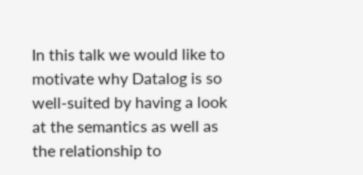In this talk we would like to motivate why Datalog is so well-suited by having a look at the semantics as well as the relationship to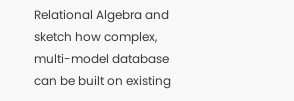Relational Algebra and sketch how complex, multi-model database can be built on existing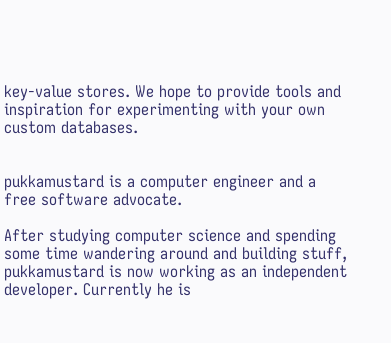key-value stores. We hope to provide tools and inspiration for experimenting with your own custom databases.


pukkamustard is a computer engineer and a free software advocate.

After studying computer science and spending some time wandering around and building stuff, pukkamustard is now working as an independent developer. Currently he is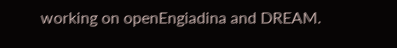working on openEngiadina and DREAM.